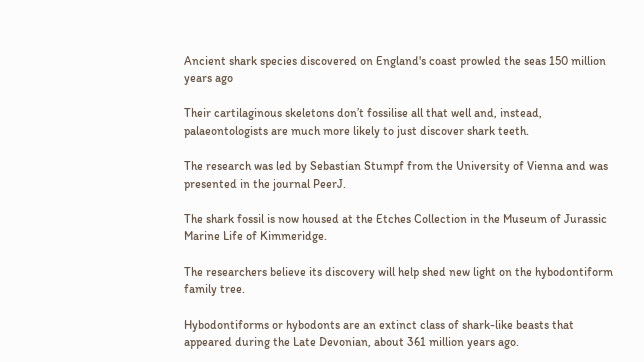Ancient shark species discovered on England's coast prowled the seas 150 million years ago

Their cartilaginous skeletons don’t fossilise all that well and, instead, palaeontologists are much more likely to just discover shark teeth.

The research was led by Sebastian Stumpf from the University of Vienna and was presented in the journal PeerJ.

The shark fossil is now housed at the Etches Collection in the Museum of Jurassic Marine Life of Kimmeridge.

The researchers believe its discovery will help shed new light on the hybodontiform family tree.

Hybodontiforms or hybodonts are an extinct class of shark-like beasts that appeared during the Late Devonian, about 361 million years ago.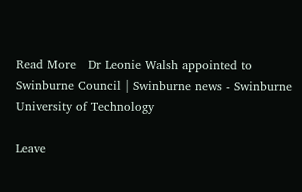Read More   Dr Leonie Walsh appointed to Swinburne Council | Swinburne news - Swinburne University of Technology

Leave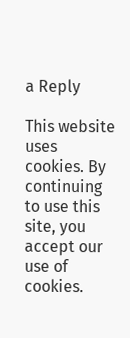a Reply

This website uses cookies. By continuing to use this site, you accept our use of cookies.